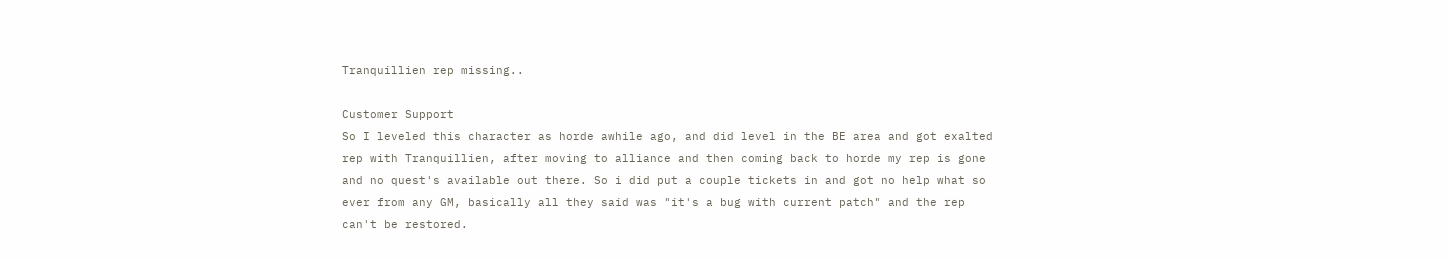Tranquillien rep missing..

Customer Support
So I leveled this character as horde awhile ago, and did level in the BE area and got exalted rep with Tranquillien, after moving to alliance and then coming back to horde my rep is gone and no quest's available out there. So i did put a couple tickets in and got no help what so ever from any GM, basically all they said was "it's a bug with current patch" and the rep can't be restored.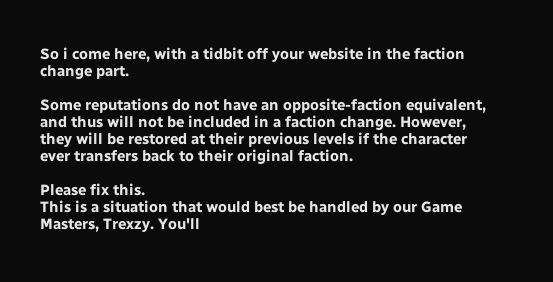So i come here, with a tidbit off your website in the faction change part.

Some reputations do not have an opposite-faction equivalent, and thus will not be included in a faction change. However, they will be restored at their previous levels if the character ever transfers back to their original faction.

Please fix this.
This is a situation that would best be handled by our Game Masters, Trexzy. You'll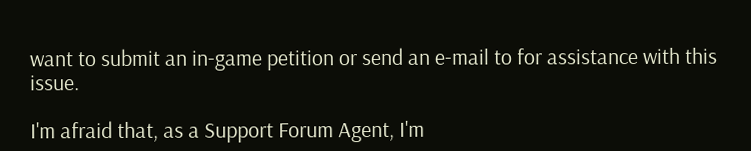want to submit an in-game petition or send an e-mail to for assistance with this issue.

I'm afraid that, as a Support Forum Agent, I'm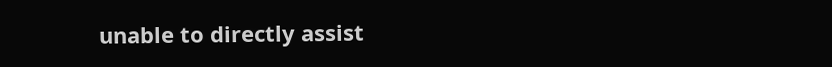unable to directly assist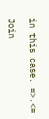in this case. =>.<=

Join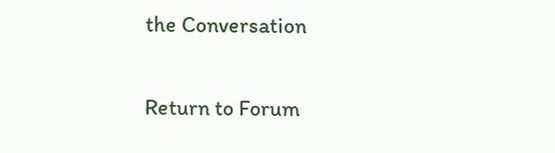the Conversation

Return to Forum